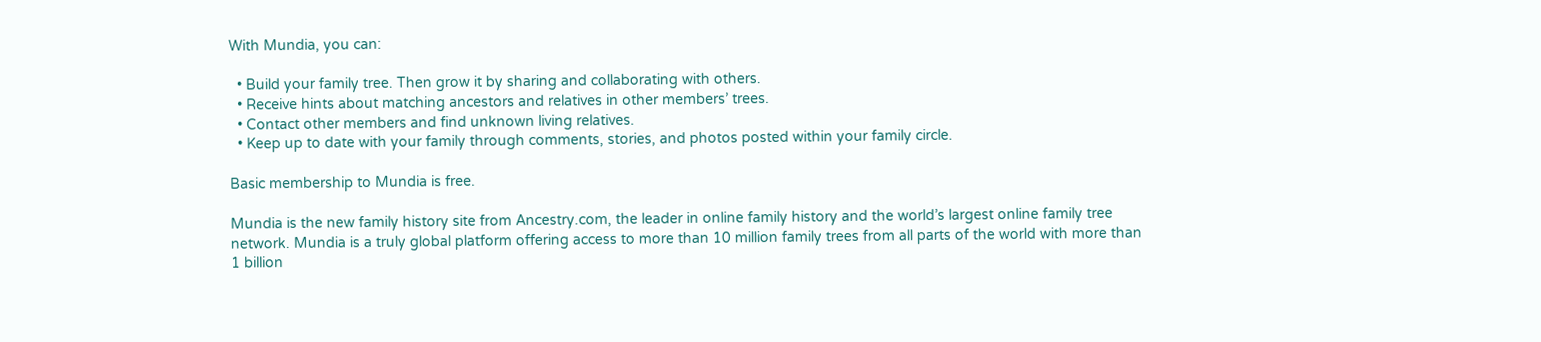With Mundia, you can:

  • Build your family tree. Then grow it by sharing and collaborating with others.
  • Receive hints about matching ancestors and relatives in other members’ trees.
  • Contact other members and find unknown living relatives.
  • Keep up to date with your family through comments, stories, and photos posted within your family circle.

Basic membership to Mundia is free.

Mundia is the new family history site from Ancestry.com, the leader in online family history and the world’s largest online family tree network. Mundia is a truly global platform offering access to more than 10 million family trees from all parts of the world with more than 1 billion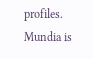profiles. Mundia is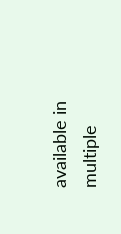available in multiple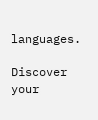languages.

Discover your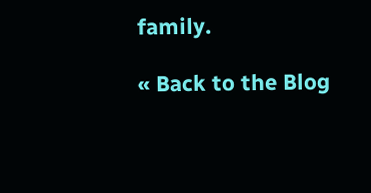family.

« Back to the Blog